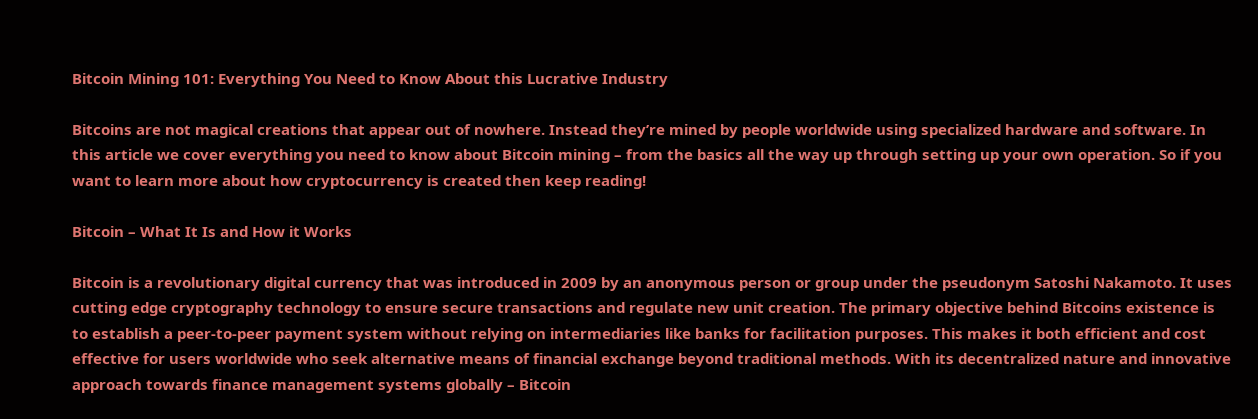Bitcoin Mining 101: Everything You Need to Know About this Lucrative Industry

Bitcoins are not magical creations that appear out of nowhere. Instead they’re mined by people worldwide using specialized hardware and software. In this article we cover everything you need to know about Bitcoin mining – from the basics all the way up through setting up your own operation. So if you want to learn more about how cryptocurrency is created then keep reading!

Bitcoin – What It Is and How it Works

Bitcoin is a revolutionary digital currency that was introduced in 2009 by an anonymous person or group under the pseudonym Satoshi Nakamoto. It uses cutting edge cryptography technology to ensure secure transactions and regulate new unit creation. The primary objective behind Bitcoins existence is to establish a peer-to-peer payment system without relying on intermediaries like banks for facilitation purposes. This makes it both efficient and cost effective for users worldwide who seek alternative means of financial exchange beyond traditional methods. With its decentralized nature and innovative approach towards finance management systems globally – Bitcoin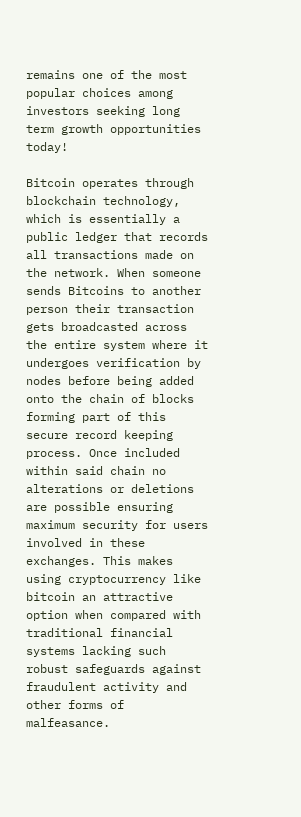remains one of the most popular choices among investors seeking long term growth opportunities today!

Bitcoin operates through blockchain technology, which is essentially a public ledger that records all transactions made on the network. When someone sends Bitcoins to another person their transaction gets broadcasted across the entire system where it undergoes verification by nodes before being added onto the chain of blocks forming part of this secure record keeping process. Once included within said chain no alterations or deletions are possible ensuring maximum security for users involved in these exchanges. This makes using cryptocurrency like bitcoin an attractive option when compared with traditional financial systems lacking such robust safeguards against fraudulent activity and other forms of malfeasance.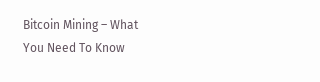Bitcoin Mining – What You Need To Know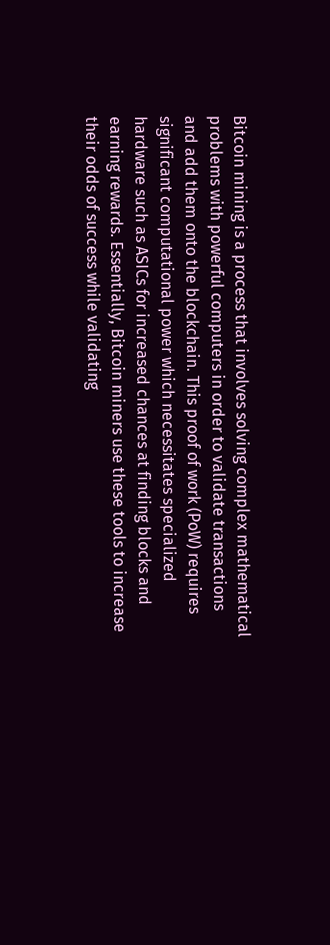Bitcoin mining is a process that involves solving complex mathematical problems with powerful computers in order to validate transactions and add them onto the blockchain. This proof of work (PoW) requires significant computational power which necessitates specialized hardware such as ASICs for increased chances at finding blocks and earning rewards. Essentially, Bitcoin miners use these tools to increase their odds of success while validating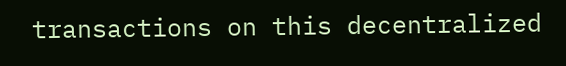transactions on this decentralized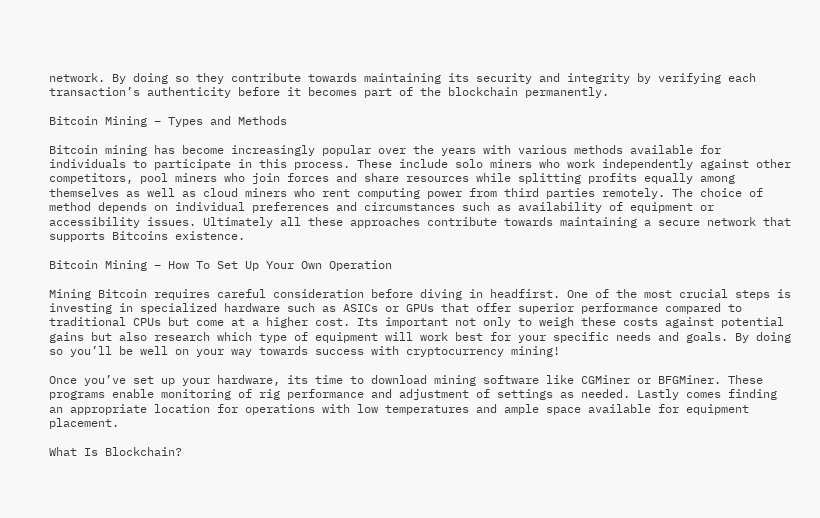network. By doing so they contribute towards maintaining its security and integrity by verifying each transaction’s authenticity before it becomes part of the blockchain permanently.

Bitcoin Mining – Types and Methods

Bitcoin mining has become increasingly popular over the years with various methods available for individuals to participate in this process. These include solo miners who work independently against other competitors, pool miners who join forces and share resources while splitting profits equally among themselves as well as cloud miners who rent computing power from third parties remotely. The choice of method depends on individual preferences and circumstances such as availability of equipment or accessibility issues. Ultimately all these approaches contribute towards maintaining a secure network that supports Bitcoins existence.

Bitcoin Mining – How To Set Up Your Own Operation

Mining Bitcoin requires careful consideration before diving in headfirst. One of the most crucial steps is investing in specialized hardware such as ASICs or GPUs that offer superior performance compared to traditional CPUs but come at a higher cost. Its important not only to weigh these costs against potential gains but also research which type of equipment will work best for your specific needs and goals. By doing so you’ll be well on your way towards success with cryptocurrency mining!

Once you’ve set up your hardware, its time to download mining software like CGMiner or BFGMiner. These programs enable monitoring of rig performance and adjustment of settings as needed. Lastly comes finding an appropriate location for operations with low temperatures and ample space available for equipment placement.

What Is Blockchain?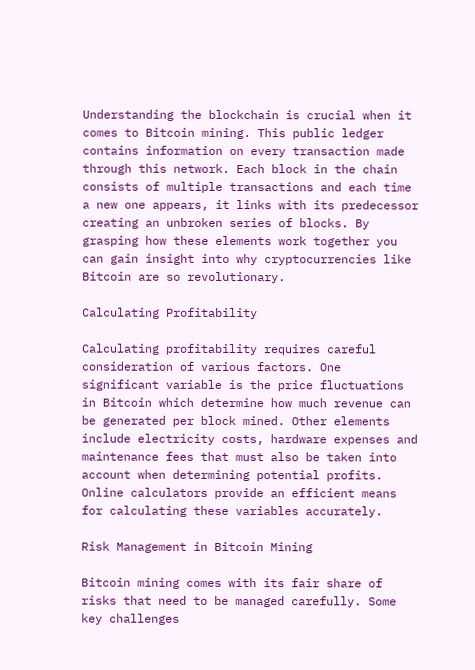Understanding the blockchain is crucial when it comes to Bitcoin mining. This public ledger contains information on every transaction made through this network. Each block in the chain consists of multiple transactions and each time a new one appears, it links with its predecessor creating an unbroken series of blocks. By grasping how these elements work together you can gain insight into why cryptocurrencies like Bitcoin are so revolutionary.

Calculating Profitability

Calculating profitability requires careful consideration of various factors. One significant variable is the price fluctuations in Bitcoin which determine how much revenue can be generated per block mined. Other elements include electricity costs, hardware expenses and maintenance fees that must also be taken into account when determining potential profits. Online calculators provide an efficient means for calculating these variables accurately.

Risk Management in Bitcoin Mining

Bitcoin mining comes with its fair share of risks that need to be managed carefully. Some key challenges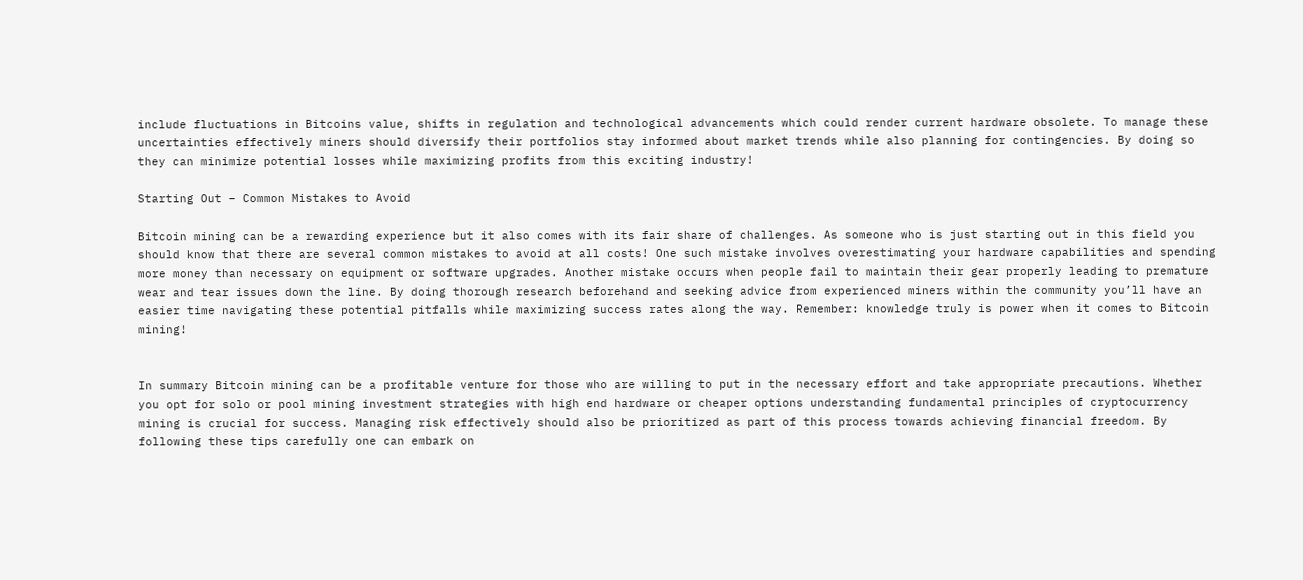include fluctuations in Bitcoins value, shifts in regulation and technological advancements which could render current hardware obsolete. To manage these uncertainties effectively miners should diversify their portfolios stay informed about market trends while also planning for contingencies. By doing so they can minimize potential losses while maximizing profits from this exciting industry!

Starting Out – Common Mistakes to Avoid

Bitcoin mining can be a rewarding experience but it also comes with its fair share of challenges. As someone who is just starting out in this field you should know that there are several common mistakes to avoid at all costs! One such mistake involves overestimating your hardware capabilities and spending more money than necessary on equipment or software upgrades. Another mistake occurs when people fail to maintain their gear properly leading to premature wear and tear issues down the line. By doing thorough research beforehand and seeking advice from experienced miners within the community you’ll have an easier time navigating these potential pitfalls while maximizing success rates along the way. Remember: knowledge truly is power when it comes to Bitcoin mining!


In summary Bitcoin mining can be a profitable venture for those who are willing to put in the necessary effort and take appropriate precautions. Whether you opt for solo or pool mining investment strategies with high end hardware or cheaper options understanding fundamental principles of cryptocurrency mining is crucial for success. Managing risk effectively should also be prioritized as part of this process towards achieving financial freedom. By following these tips carefully one can embark on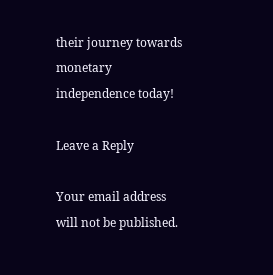their journey towards monetary independence today!

Leave a Reply

Your email address will not be published.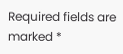Required fields are marked *